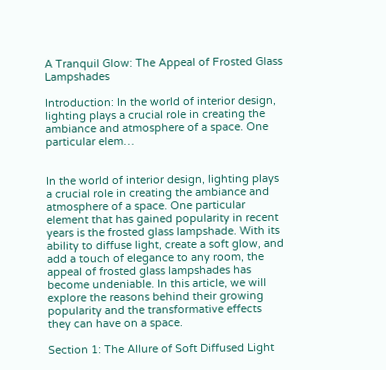A Tranquil Glow: The Appeal of Frosted Glass Lampshades

Introduction: In the world of interior design, lighting plays a crucial role in creating the ambiance and atmosphere of a space. One particular elem…


In the world of interior design, lighting plays a crucial role in creating the ambiance and atmosphere of a space. One particular element that has gained popularity in recent years is the frosted glass lampshade. With its ability to diffuse light, create a soft glow, and add a touch of elegance to any room, the appeal of frosted glass lampshades has become undeniable. In this article, we will explore the reasons behind their growing popularity and the transformative effects they can have on a space.

Section 1: The Allure of Soft Diffused Light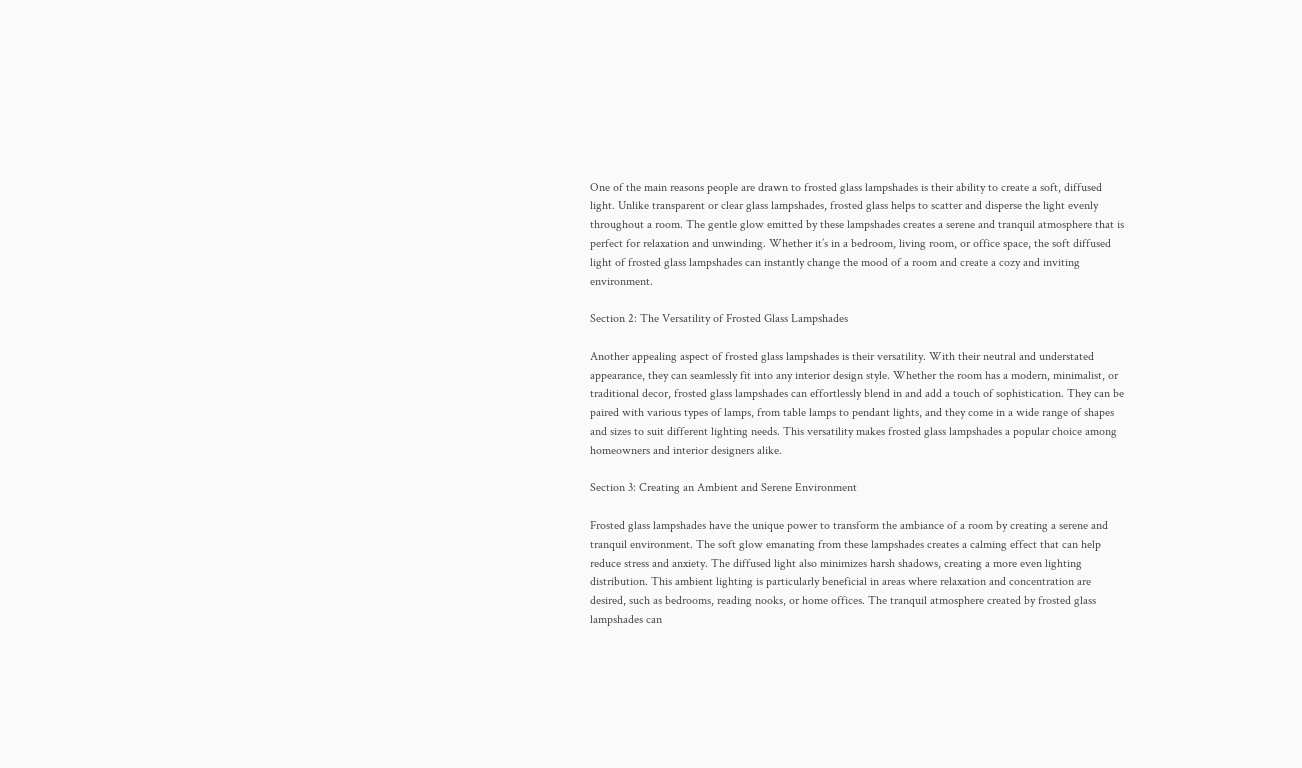One of the main reasons people are drawn to frosted glass lampshades is their ability to create a soft, diffused light. Unlike transparent or clear glass lampshades, frosted glass helps to scatter and disperse the light evenly throughout a room. The gentle glow emitted by these lampshades creates a serene and tranquil atmosphere that is perfect for relaxation and unwinding. Whether it’s in a bedroom, living room, or office space, the soft diffused light of frosted glass lampshades can instantly change the mood of a room and create a cozy and inviting environment.

Section 2: The Versatility of Frosted Glass Lampshades

Another appealing aspect of frosted glass lampshades is their versatility. With their neutral and understated appearance, they can seamlessly fit into any interior design style. Whether the room has a modern, minimalist, or traditional decor, frosted glass lampshades can effortlessly blend in and add a touch of sophistication. They can be paired with various types of lamps, from table lamps to pendant lights, and they come in a wide range of shapes and sizes to suit different lighting needs. This versatility makes frosted glass lampshades a popular choice among homeowners and interior designers alike.

Section 3: Creating an Ambient and Serene Environment

Frosted glass lampshades have the unique power to transform the ambiance of a room by creating a serene and tranquil environment. The soft glow emanating from these lampshades creates a calming effect that can help reduce stress and anxiety. The diffused light also minimizes harsh shadows, creating a more even lighting distribution. This ambient lighting is particularly beneficial in areas where relaxation and concentration are desired, such as bedrooms, reading nooks, or home offices. The tranquil atmosphere created by frosted glass lampshades can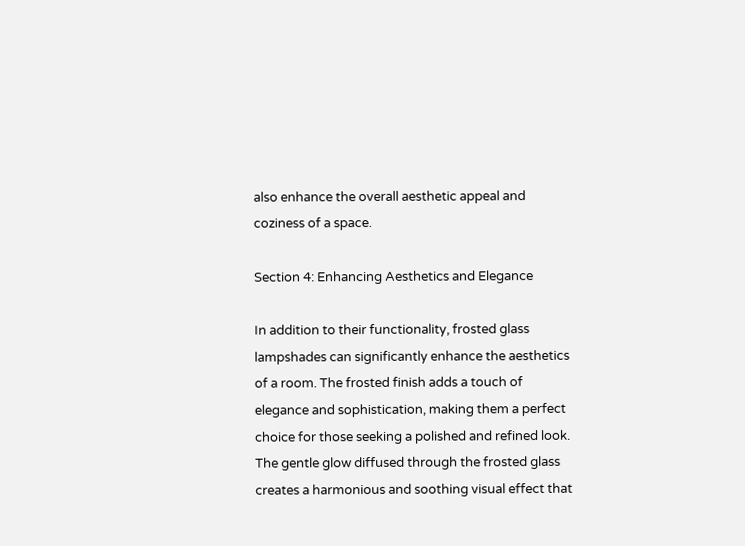also enhance the overall aesthetic appeal and coziness of a space.

Section 4: Enhancing Aesthetics and Elegance

In addition to their functionality, frosted glass lampshades can significantly enhance the aesthetics of a room. The frosted finish adds a touch of elegance and sophistication, making them a perfect choice for those seeking a polished and refined look. The gentle glow diffused through the frosted glass creates a harmonious and soothing visual effect that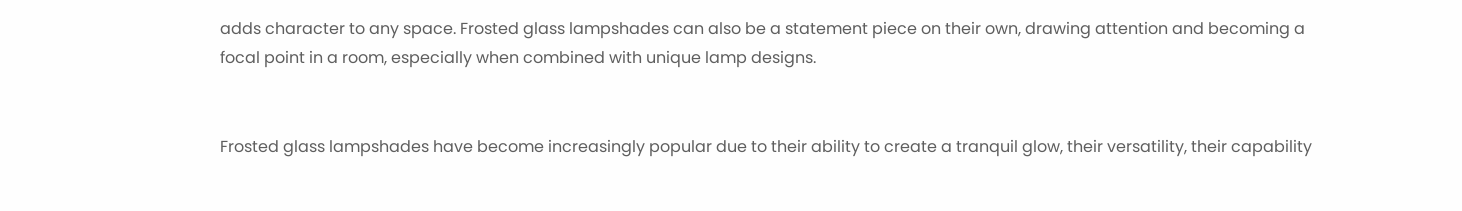adds character to any space. Frosted glass lampshades can also be a statement piece on their own, drawing attention and becoming a focal point in a room, especially when combined with unique lamp designs.


Frosted glass lampshades have become increasingly popular due to their ability to create a tranquil glow, their versatility, their capability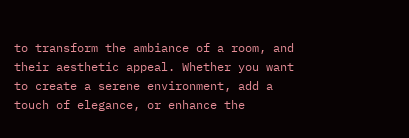to transform the ambiance of a room, and their aesthetic appeal. Whether you want to create a serene environment, add a touch of elegance, or enhance the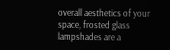overall aesthetics of your space, frosted glass lampshades are a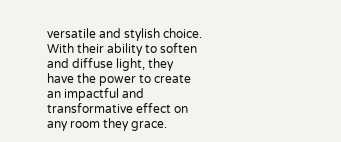versatile and stylish choice. With their ability to soften and diffuse light, they have the power to create an impactful and transformative effect on any room they grace.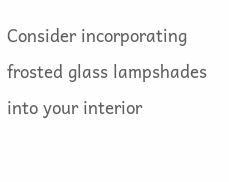Consider incorporating frosted glass lampshades into your interior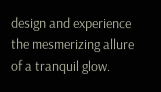design and experience the mesmerizing allure of a tranquil glow.